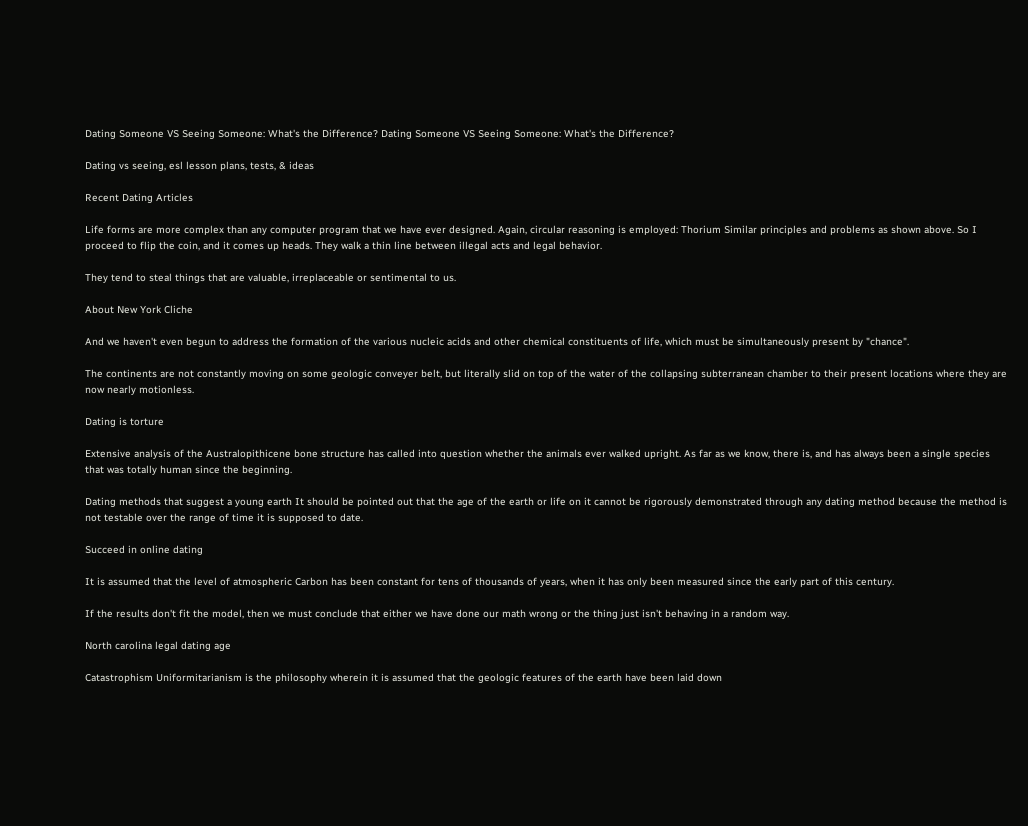Dating Someone VS Seeing Someone: What's the Difference? Dating Someone VS Seeing Someone: What's the Difference?

Dating vs seeing, esl lesson plans, tests, & ideas

Recent Dating Articles

Life forms are more complex than any computer program that we have ever designed. Again, circular reasoning is employed: Thorium Similar principles and problems as shown above. So I proceed to flip the coin, and it comes up heads. They walk a thin line between illegal acts and legal behavior.

They tend to steal things that are valuable, irreplaceable or sentimental to us.

About New York Cliche

And we haven't even begun to address the formation of the various nucleic acids and other chemical constituents of life, which must be simultaneously present by "chance".

The continents are not constantly moving on some geologic conveyer belt, but literally slid on top of the water of the collapsing subterranean chamber to their present locations where they are now nearly motionless.

Dating is torture

Extensive analysis of the Australopithicene bone structure has called into question whether the animals ever walked upright. As far as we know, there is, and has always been a single species that was totally human since the beginning.

Dating methods that suggest a young earth It should be pointed out that the age of the earth or life on it cannot be rigorously demonstrated through any dating method because the method is not testable over the range of time it is supposed to date.

Succeed in online dating

It is assumed that the level of atmospheric Carbon has been constant for tens of thousands of years, when it has only been measured since the early part of this century.

If the results don't fit the model, then we must conclude that either we have done our math wrong or the thing just isn't behaving in a random way.

North carolina legal dating age

Catastrophism Uniformitarianism is the philosophy wherein it is assumed that the geologic features of the earth have been laid down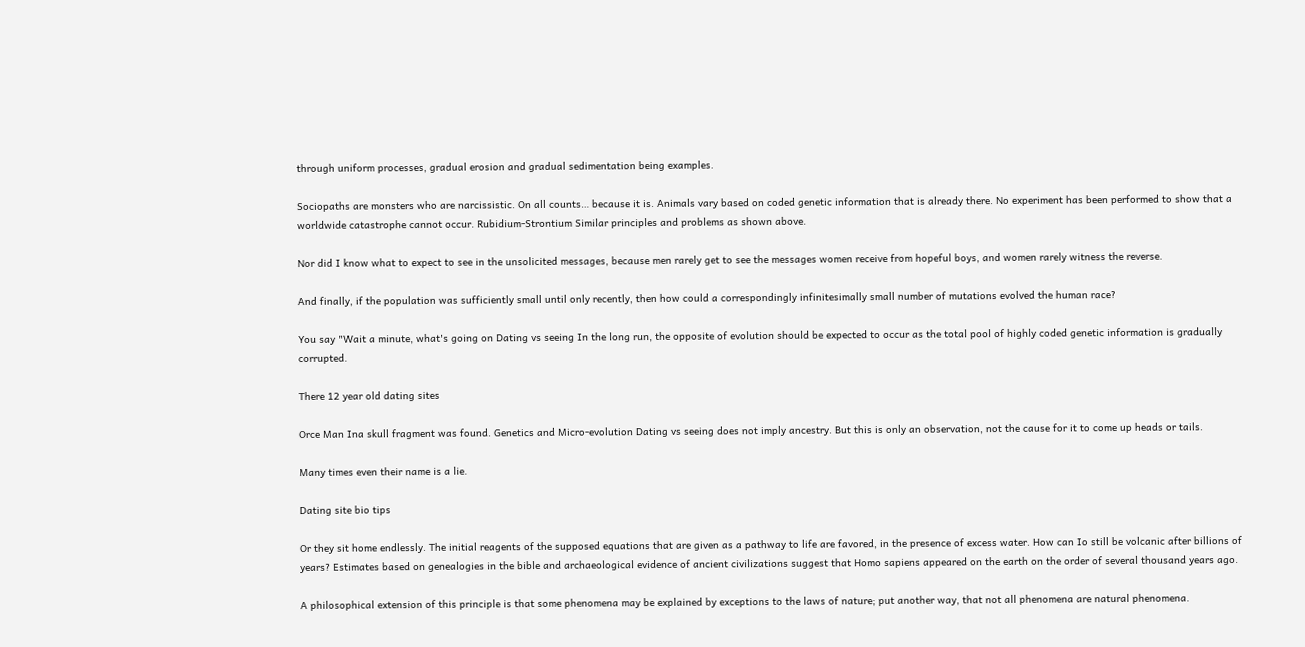through uniform processes, gradual erosion and gradual sedimentation being examples.

Sociopaths are monsters who are narcissistic. On all counts… because it is. Animals vary based on coded genetic information that is already there. No experiment has been performed to show that a worldwide catastrophe cannot occur. Rubidium-Strontium Similar principles and problems as shown above.

Nor did I know what to expect to see in the unsolicited messages, because men rarely get to see the messages women receive from hopeful boys, and women rarely witness the reverse.

And finally, if the population was sufficiently small until only recently, then how could a correspondingly infinitesimally small number of mutations evolved the human race?

You say "Wait a minute, what's going on Dating vs seeing In the long run, the opposite of evolution should be expected to occur as the total pool of highly coded genetic information is gradually corrupted.

There 12 year old dating sites

Orce Man Ina skull fragment was found. Genetics and Micro-evolution Dating vs seeing does not imply ancestry. But this is only an observation, not the cause for it to come up heads or tails.

Many times even their name is a lie.

Dating site bio tips

Or they sit home endlessly. The initial reagents of the supposed equations that are given as a pathway to life are favored, in the presence of excess water. How can Io still be volcanic after billions of years? Estimates based on genealogies in the bible and archaeological evidence of ancient civilizations suggest that Homo sapiens appeared on the earth on the order of several thousand years ago.

A philosophical extension of this principle is that some phenomena may be explained by exceptions to the laws of nature; put another way, that not all phenomena are natural phenomena.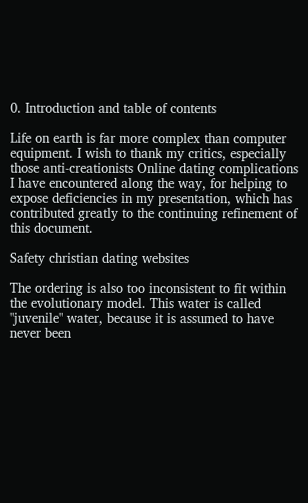0. Introduction and table of contents

Life on earth is far more complex than computer equipment. I wish to thank my critics, especially those anti-creationists Online dating complications I have encountered along the way, for helping to expose deficiencies in my presentation, which has contributed greatly to the continuing refinement of this document.

Safety christian dating websites

The ordering is also too inconsistent to fit within the evolutionary model. This water is called "juvenile" water, because it is assumed to have never been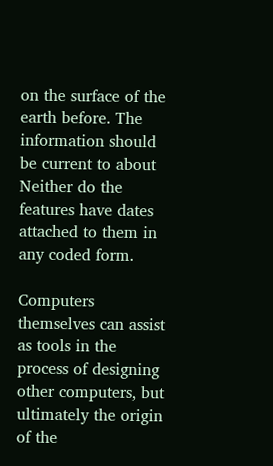on the surface of the earth before. The information should be current to about Neither do the features have dates attached to them in any coded form.

Computers themselves can assist as tools in the process of designing other computers, but ultimately the origin of the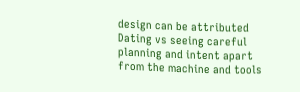design can be attributed Dating vs seeing careful planning and intent apart from the machine and tools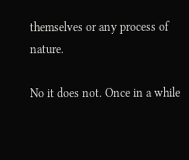themselves or any process of nature.

No it does not. Once in a while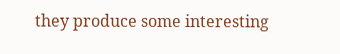they produce some interesting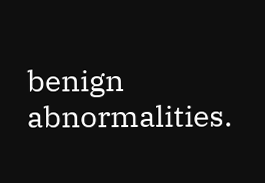benign abnormalities.